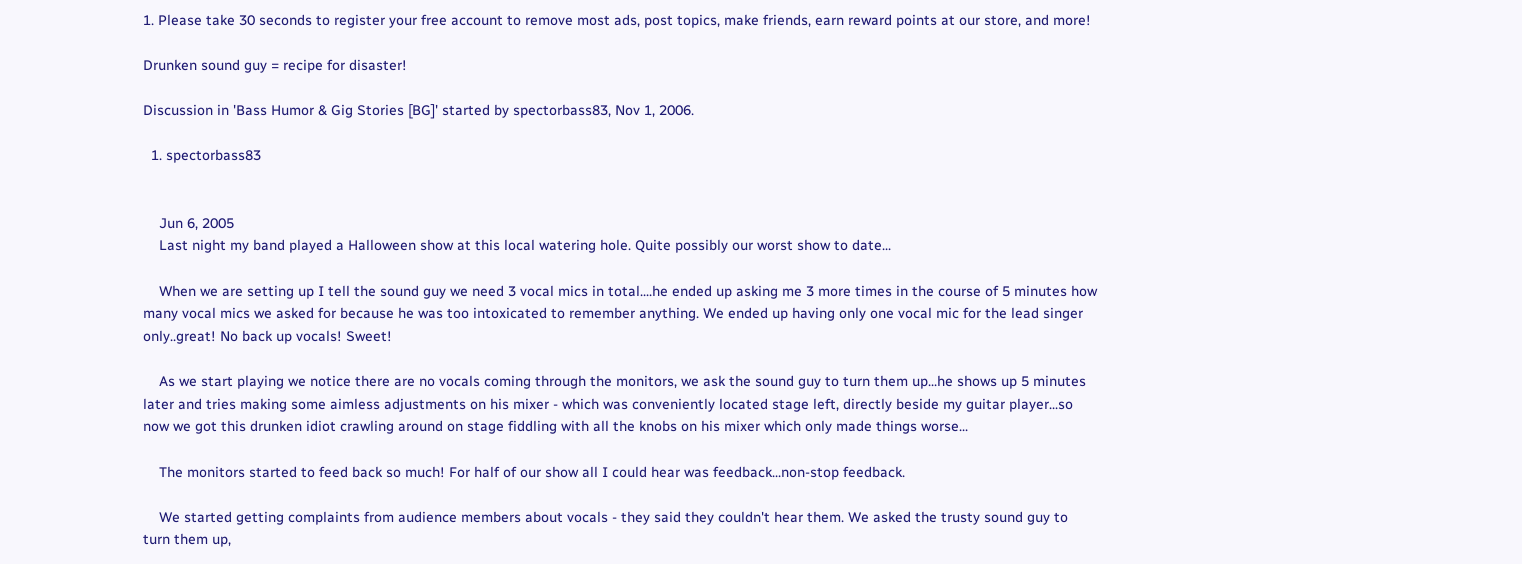1. Please take 30 seconds to register your free account to remove most ads, post topics, make friends, earn reward points at our store, and more!

Drunken sound guy = recipe for disaster!

Discussion in 'Bass Humor & Gig Stories [BG]' started by spectorbass83, Nov 1, 2006.

  1. spectorbass83


    Jun 6, 2005
    Last night my band played a Halloween show at this local watering hole. Quite possibly our worst show to date...

    When we are setting up I tell the sound guy we need 3 vocal mics in total....he ended up asking me 3 more times in the course of 5 minutes how many vocal mics we asked for because he was too intoxicated to remember anything. We ended up having only one vocal mic for the lead singer only..great! No back up vocals! Sweet!

    As we start playing we notice there are no vocals coming through the monitors, we ask the sound guy to turn them up...he shows up 5 minutes later and tries making some aimless adjustments on his mixer - which was conveniently located stage left, directly beside my guitar player...so now we got this drunken idiot crawling around on stage fiddling with all the knobs on his mixer which only made things worse...

    The monitors started to feed back so much! For half of our show all I could hear was feedback...non-stop feedback.

    We started getting complaints from audience members about vocals - they said they couldn't hear them. We asked the trusty sound guy to turn them up,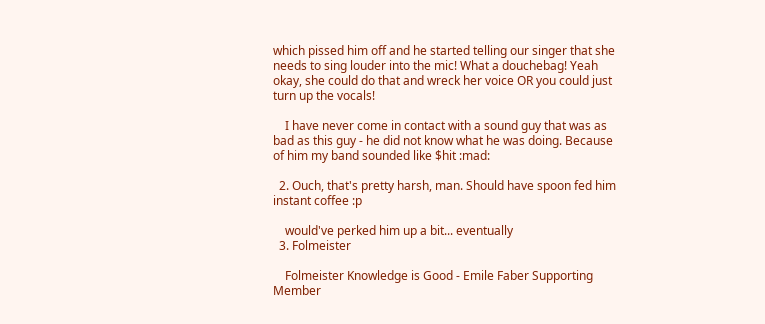which pissed him off and he started telling our singer that she needs to sing louder into the mic! What a douchebag! Yeah okay, she could do that and wreck her voice OR you could just turn up the vocals!

    I have never come in contact with a sound guy that was as bad as this guy - he did not know what he was doing. Because of him my band sounded like $hit :mad:

  2. Ouch, that's pretty harsh, man. Should have spoon fed him instant coffee :p

    would've perked him up a bit... eventually
  3. Folmeister

    Folmeister Knowledge is Good - Emile Faber Supporting Member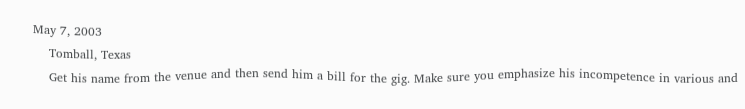May 7, 2003
    Tomball, Texas
    Get his name from the venue and then send him a bill for the gig. Make sure you emphasize his incompetence in various and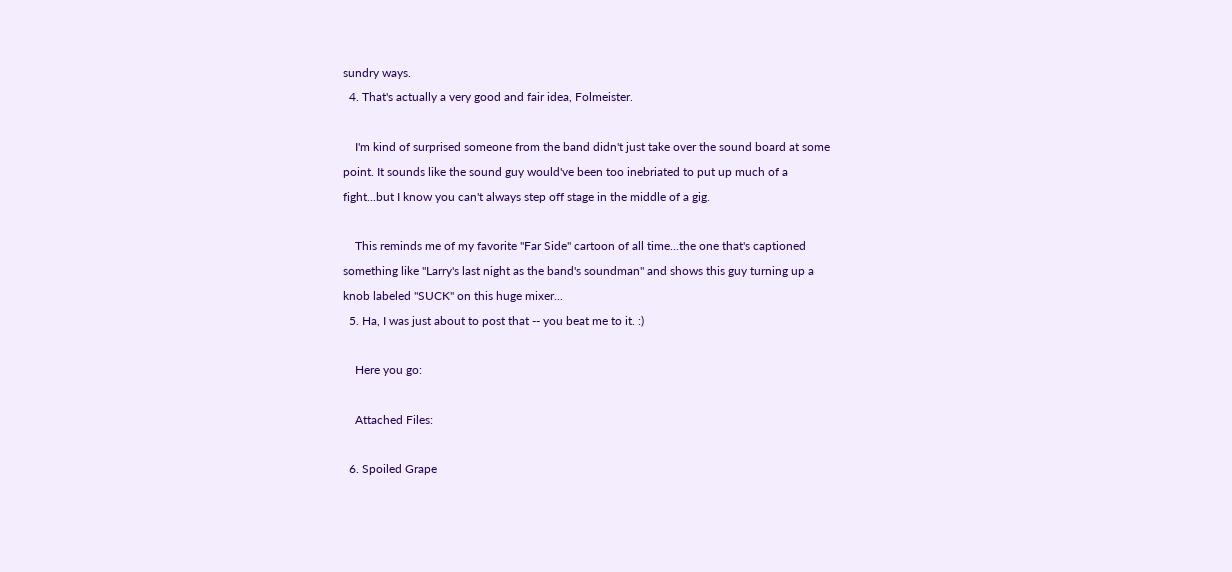sundry ways.
  4. That's actually a very good and fair idea, Folmeister.

    I'm kind of surprised someone from the band didn't just take over the sound board at some point. It sounds like the sound guy would've been too inebriated to put up much of a fight...but I know you can't always step off stage in the middle of a gig.

    This reminds me of my favorite "Far Side" cartoon of all time...the one that's captioned something like "Larry's last night as the band's soundman" and shows this guy turning up a knob labeled "SUCK" on this huge mixer...
  5. Ha, I was just about to post that -- you beat me to it. :)

    Here you go:

    Attached Files:

  6. Spoiled Grape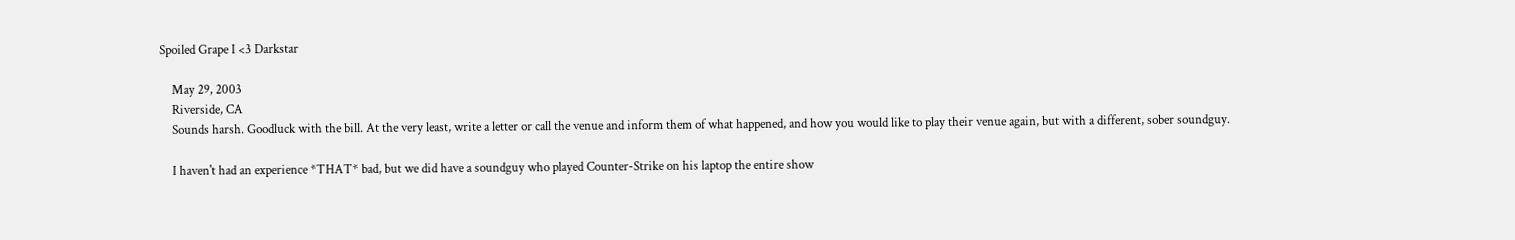Spoiled Grape I <3 Darkstar

    May 29, 2003
    Riverside, CA
    Sounds harsh. Goodluck with the bill. At the very least, write a letter or call the venue and inform them of what happened, and how you would like to play their venue again, but with a different, sober soundguy.

    I haven't had an experience *THAT* bad, but we did have a soundguy who played Counter-Strike on his laptop the entire show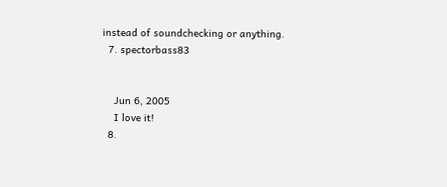instead of soundchecking or anything.
  7. spectorbass83


    Jun 6, 2005
    I love it!
  8.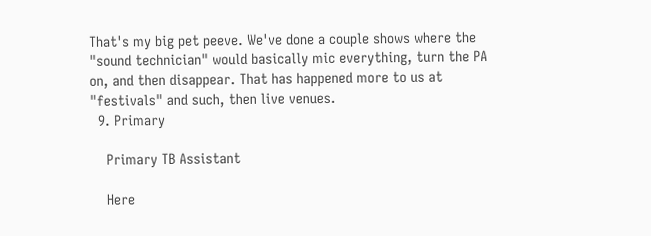That's my big pet peeve. We've done a couple shows where the "sound technician" would basically mic everything, turn the PA on, and then disappear. That has happened more to us at "festivals" and such, then live venues.
  9. Primary

    Primary TB Assistant

    Here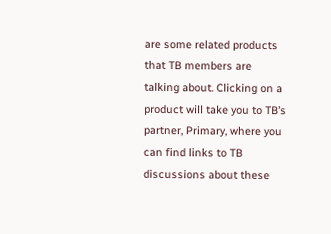are some related products that TB members are talking about. Clicking on a product will take you to TB’s partner, Primary, where you can find links to TB discussions about these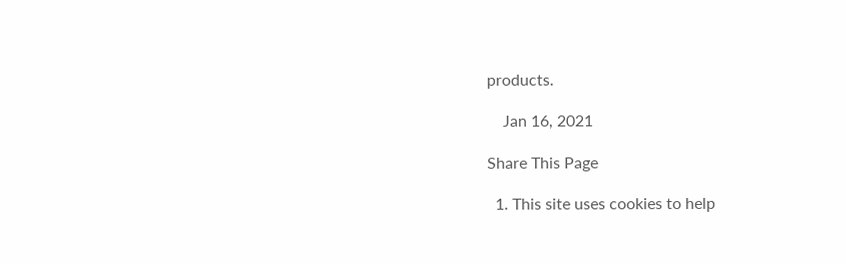products.

    Jan 16, 2021

Share This Page

  1. This site uses cookies to help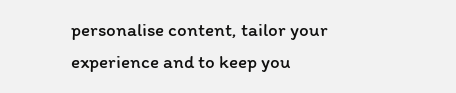personalise content, tailor your experience and to keep you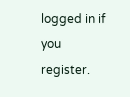logged in if you register.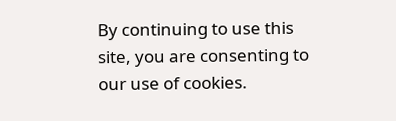By continuing to use this site, you are consenting to our use of cookies.